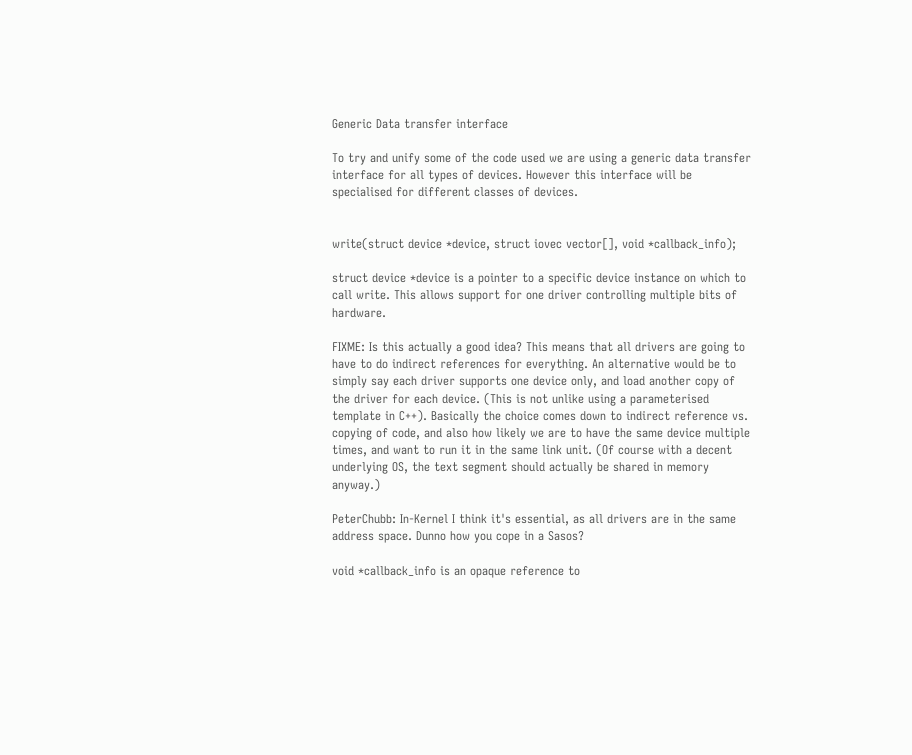Generic Data transfer interface

To try and unify some of the code used we are using a generic data transfer interface for all types of devices. However this interface will be specialised for different classes of devices.


write(struct device *device, struct iovec vector[], void *callback_info);

struct device *device is a pointer to a specific device instance on which to call write. This allows support for one driver controlling multiple bits of hardware.

FIXME: Is this actually a good idea? This means that all drivers are going to have to do indirect references for everything. An alternative would be to simply say each driver supports one device only, and load another copy of the driver for each device. (This is not unlike using a parameterised template in C++). Basically the choice comes down to indirect reference vs. copying of code, and also how likely we are to have the same device multiple times, and want to run it in the same link unit. (Of course with a decent underlying OS, the text segment should actually be shared in memory anyway.)

PeterChubb: In-Kernel I think it's essential, as all drivers are in the same address space. Dunno how you cope in a Sasos?

void *callback_info is an opaque reference to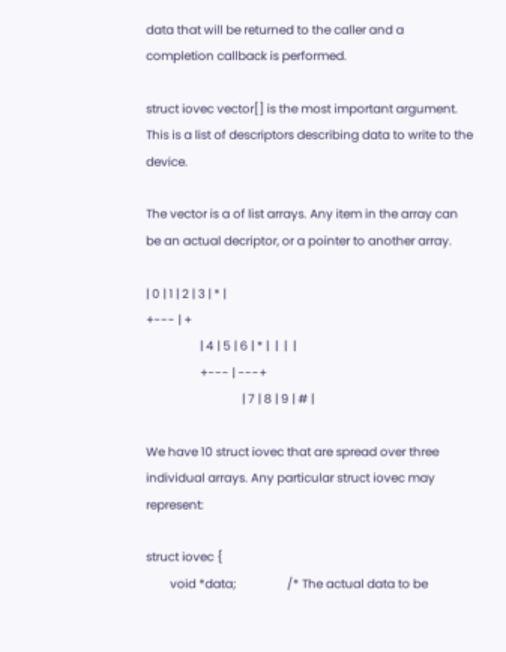data that will be returned to the caller and a completion callback is performed.

struct iovec vector[] is the most important argument. This is a list of descriptors describing data to write to the device.

The vector is a of list arrays. Any item in the array can be an actual decriptor, or a pointer to another array.

| 0 | 1 | 2 | 3 | * |
+--- | +
                  | 4 | 5 | 6 | * |  |  |  |
                  +--- | ---+
                                | 7 | 8 | 9 | # |

We have 10 struct iovec that are spread over three individual arrays. Any particular struct iovec may represent:

struct iovec {
        void *data;                 /* The actual data to be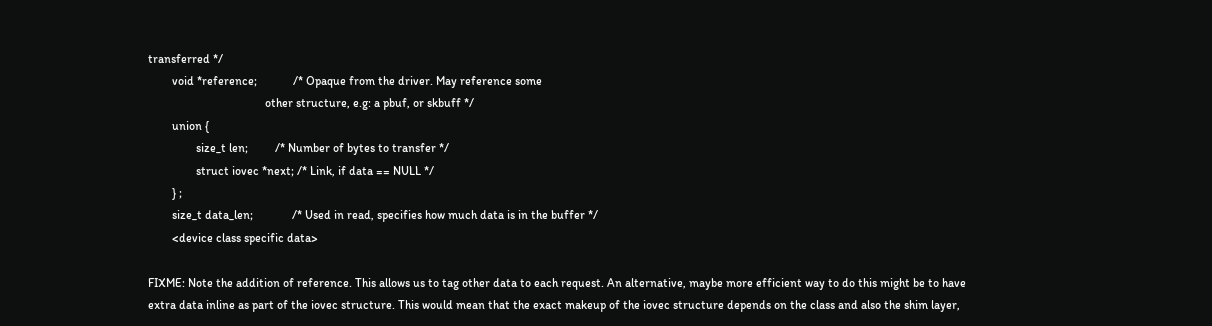transferred */
        void *reference;            /* Opaque from the driver. May reference some
                                       other structure, e.g: a pbuf, or skbuff */
        union {
                size_t len;         /* Number of bytes to transfer */
                struct iovec *next; /* Link, if data == NULL */
        } ;
        size_t data_len;             /* Used in read, specifies how much data is in the buffer */
        <device class specific data>

FIXME: Note the addition of reference. This allows us to tag other data to each request. An alternative, maybe more efficient way to do this might be to have extra data inline as part of the iovec structure. This would mean that the exact makeup of the iovec structure depends on the class and also the shim layer,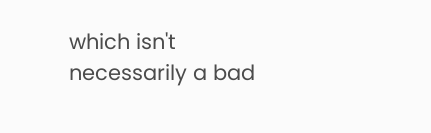which isn't necessarily a bad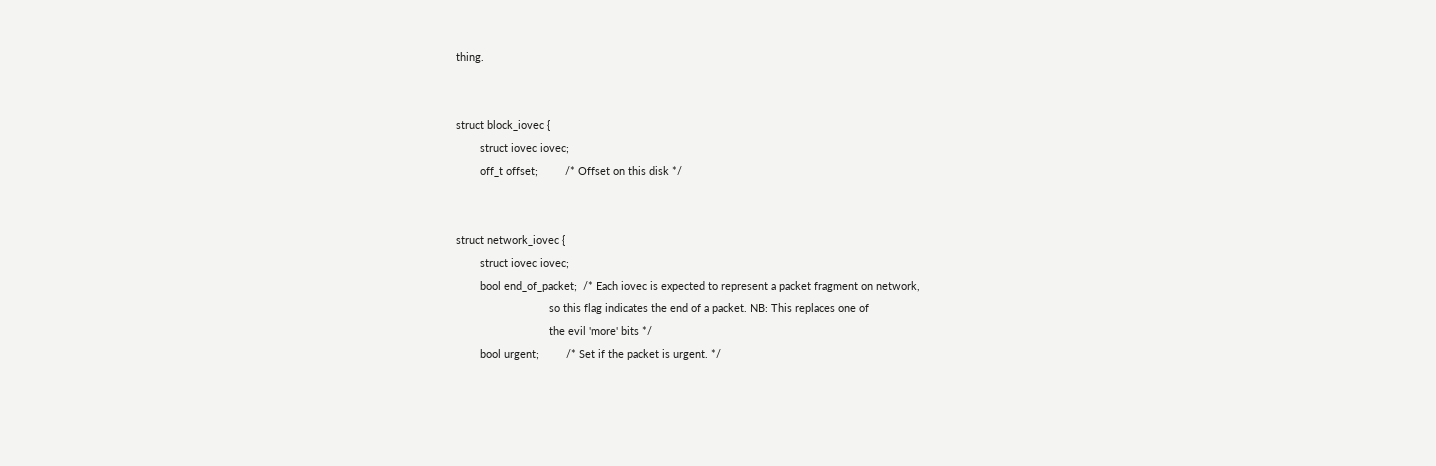thing.


struct block_iovec {
        struct iovec iovec;
        off_t offset;         /* Offset on this disk */


struct network_iovec {
        struct iovec iovec;
        bool end_of_packet;  /* Each iovec is expected to represent a packet fragment on network,
                               so this flag indicates the end of a packet. NB: This replaces one of
                               the evil 'more' bits */
        bool urgent;         /* Set if the packet is urgent. */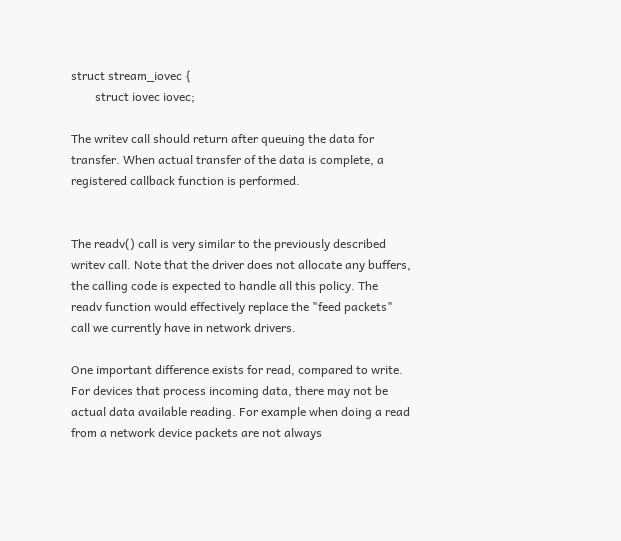struct stream_iovec {
        struct iovec iovec;

The writev call should return after queuing the data for transfer. When actual transfer of the data is complete, a registered callback function is performed.


The readv() call is very similar to the previously described writev call. Note that the driver does not allocate any buffers, the calling code is expected to handle all this policy. The readv function would effectively replace the "feed packets" call we currently have in network drivers.

One important difference exists for read, compared to write. For devices that process incoming data, there may not be actual data available reading. For example when doing a read from a network device packets are not always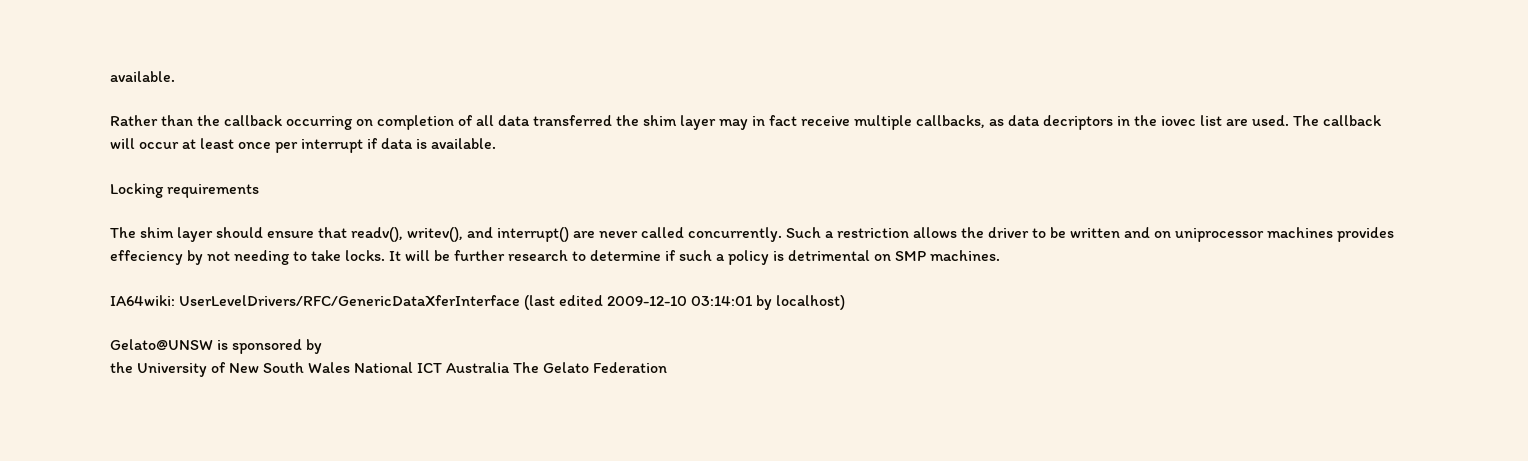available.

Rather than the callback occurring on completion of all data transferred the shim layer may in fact receive multiple callbacks, as data decriptors in the iovec list are used. The callback will occur at least once per interrupt if data is available.

Locking requirements

The shim layer should ensure that readv(), writev(), and interrupt() are never called concurrently. Such a restriction allows the driver to be written and on uniprocessor machines provides effeciency by not needing to take locks. It will be further research to determine if such a policy is detrimental on SMP machines.

IA64wiki: UserLevelDrivers/RFC/GenericDataXferInterface (last edited 2009-12-10 03:14:01 by localhost)

Gelato@UNSW is sponsored by
the University of New South Wales National ICT Australia The Gelato Federation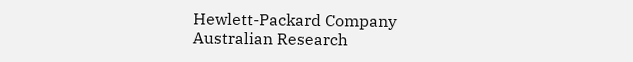Hewlett-Packard Company Australian Research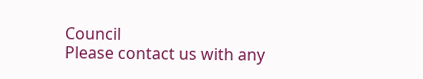Council
Please contact us with any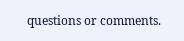questions or comments.